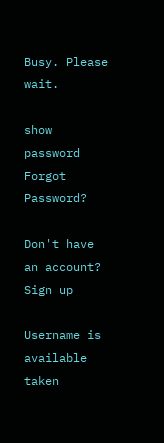Busy. Please wait.

show password
Forgot Password?

Don't have an account?  Sign up

Username is available taken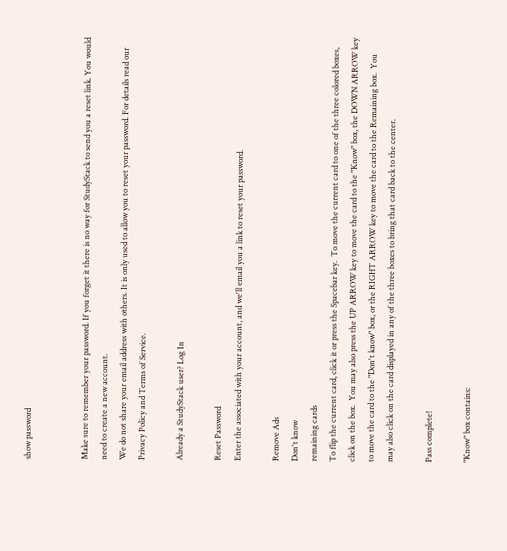show password


Make sure to remember your password. If you forget it there is no way for StudyStack to send you a reset link. You would need to create a new account.
We do not share your email address with others. It is only used to allow you to reset your password. For details read our Privacy Policy and Terms of Service.

Already a StudyStack user? Log In

Reset Password
Enter the associated with your account, and we'll email you a link to reset your password.

Remove Ads
Don't know
remaining cards
To flip the current card, click it or press the Spacebar key.  To move the current card to one of the three colored boxes, click on the box.  You may also press the UP ARROW key to move the card to the "Know" box, the DOWN ARROW key to move the card to the "Don't know" box, or the RIGHT ARROW key to move the card to the Remaining box.  You may also click on the card displayed in any of the three boxes to bring that card back to the center.

Pass complete!

"Know" box contains: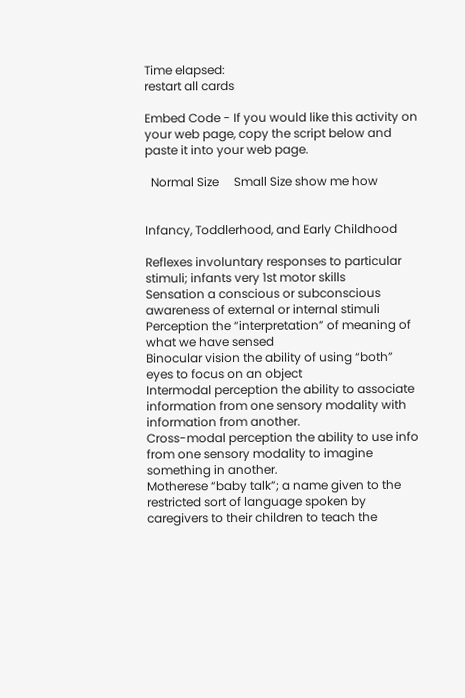Time elapsed:
restart all cards

Embed Code - If you would like this activity on your web page, copy the script below and paste it into your web page.

  Normal Size     Small Size show me how


Infancy, Toddlerhood, and Early Childhood

Reflexes involuntary responses to particular stimuli; infants very 1st motor skills
Sensation a conscious or subconscious awareness of external or internal stimuli
Perception the “interpretation” of meaning of what we have sensed
Binocular vision the ability of using “both” eyes to focus on an object
Intermodal perception the ability to associate information from one sensory modality with information from another.
Cross-modal perception the ability to use info from one sensory modality to imagine something in another.
Motherese “baby talk”; a name given to the restricted sort of language spoken by caregivers to their children to teach the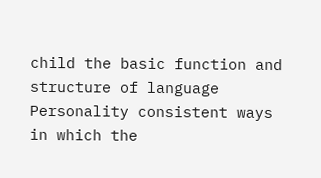child the basic function and structure of language
Personality consistent ways in which the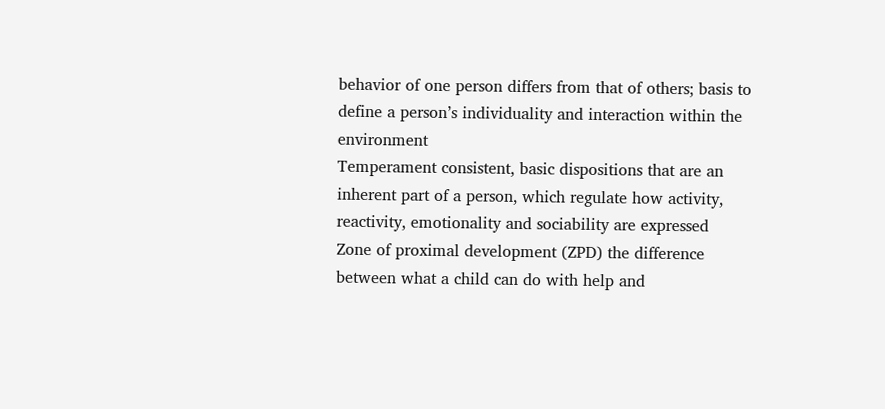behavior of one person differs from that of others; basis to define a person’s individuality and interaction within the environment
Temperament consistent, basic dispositions that are an inherent part of a person, which regulate how activity, reactivity, emotionality and sociability are expressed
Zone of proximal development (ZPD) the difference between what a child can do with help and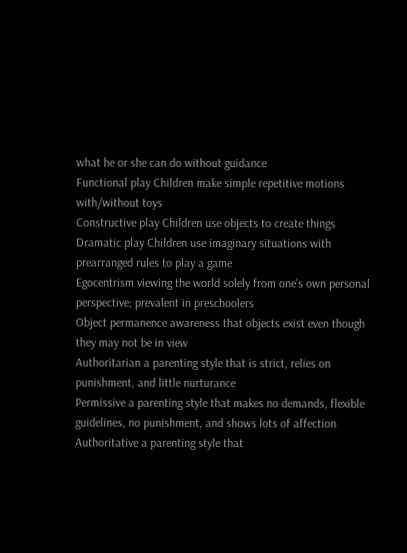what he or she can do without guidance
Functional play Children make simple repetitive motions with/without toys
Constructive play Children use objects to create things
Dramatic play Children use imaginary situations with prearranged rules to play a game
Egocentrism viewing the world solely from one’s own personal perspective; prevalent in preschoolers
Object permanence awareness that objects exist even though they may not be in view
Authoritarian a parenting style that is strict, relies on punishment, and little nurturance
Permissive a parenting style that makes no demands, flexible guidelines, no punishment, and shows lots of affection
Authoritative a parenting style that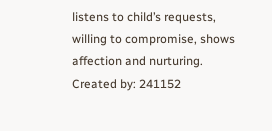listens to child’s requests, willing to compromise, shows affection and nurturing.
Created by: 241152